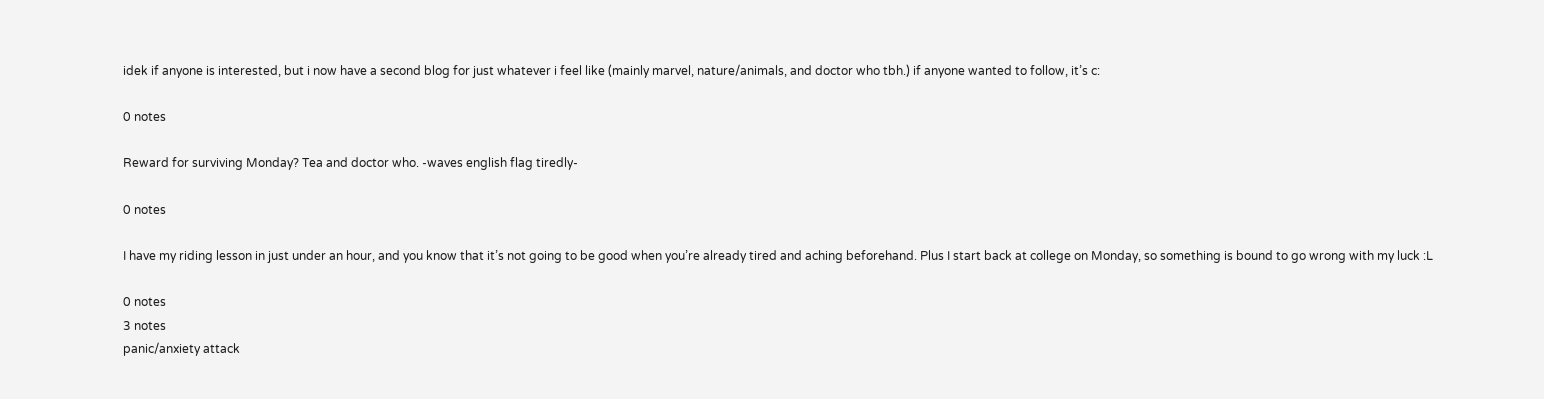idek if anyone is interested, but i now have a second blog for just whatever i feel like (mainly marvel, nature/animals, and doctor who tbh.) if anyone wanted to follow, it’s c:

0 notes

Reward for surviving Monday? Tea and doctor who. -waves english flag tiredly-

0 notes

I have my riding lesson in just under an hour, and you know that it’s not going to be good when you’re already tired and aching beforehand. Plus I start back at college on Monday, so something is bound to go wrong with my luck :L

0 notes
3 notes
panic/anxiety attack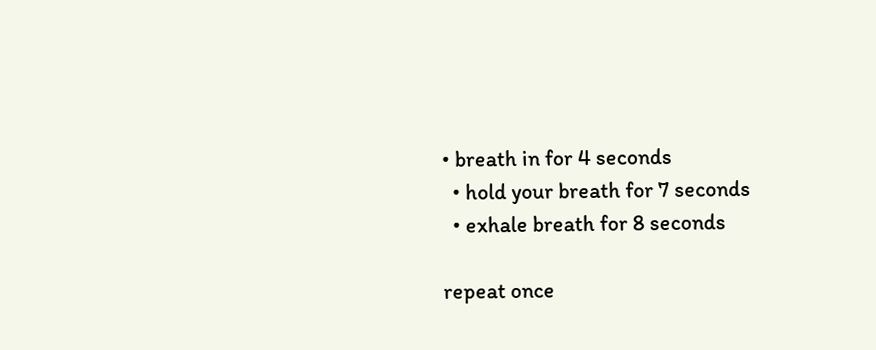• breath in for 4 seconds
  • hold your breath for 7 seconds
  • exhale breath for 8 seconds

repeat once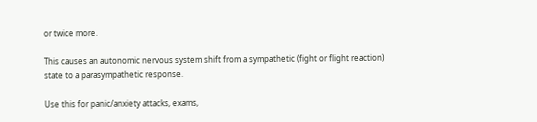or twice more.

This causes an autonomic nervous system shift from a sympathetic (fight or flight reaction) state to a parasympathetic response.

Use this for panic/anxiety attacks, exams,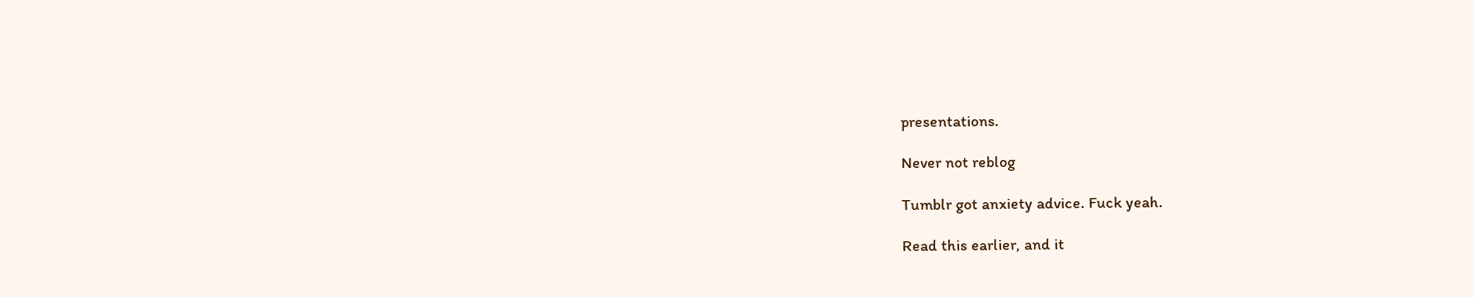presentations.

Never not reblog

Tumblr got anxiety advice. Fuck yeah.

Read this earlier, and it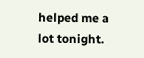helped me a lot tonight.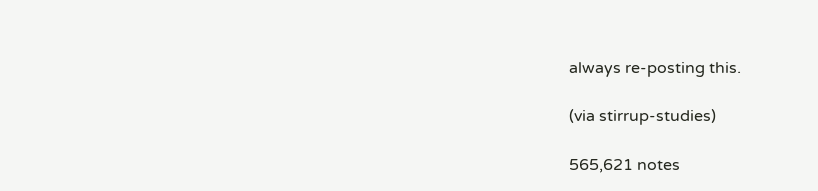always re-posting this.

(via stirrup-studies)

565,621 notes